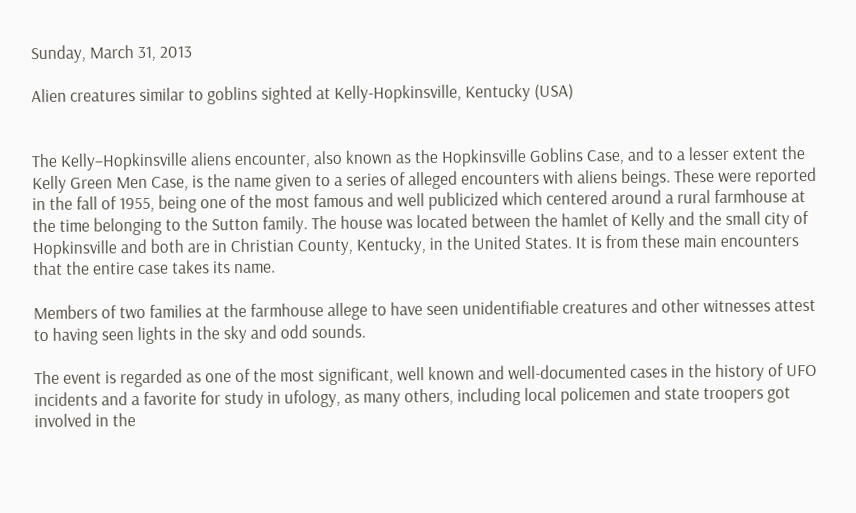Sunday, March 31, 2013

Alien creatures similar to goblins sighted at Kelly-Hopkinsville, Kentucky (USA)


The Kelly–Hopkinsville aliens encounter, also known as the Hopkinsville Goblins Case, and to a lesser extent the Kelly Green Men Case, is the name given to a series of alleged encounters with aliens beings. These were reported in the fall of 1955, being one of the most famous and well publicized which centered around a rural farmhouse at the time belonging to the Sutton family. The house was located between the hamlet of Kelly and the small city of Hopkinsville and both are in Christian County, Kentucky, in the United States. It is from these main encounters that the entire case takes its name.

Members of two families at the farmhouse allege to have seen unidentifiable creatures and other witnesses attest to having seen lights in the sky and odd sounds.

The event is regarded as one of the most significant, well known and well-documented cases in the history of UFO incidents and a favorite for study in ufology, as many others, including local policemen and state troopers got involved in the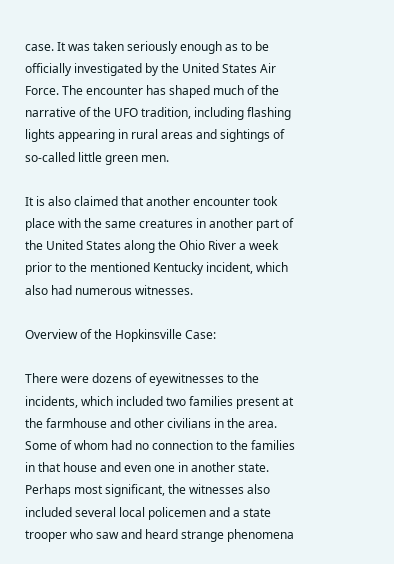case. It was taken seriously enough as to be officially investigated by the United States Air Force. The encounter has shaped much of the narrative of the UFO tradition, including flashing lights appearing in rural areas and sightings of so-called little green men.

It is also claimed that another encounter took place with the same creatures in another part of the United States along the Ohio River a week prior to the mentioned Kentucky incident, which also had numerous witnesses.

Overview of the Hopkinsville Case:

There were dozens of eyewitnesses to the incidents, which included two families present at the farmhouse and other civilians in the area. Some of whom had no connection to the families in that house and even one in another state. Perhaps most significant, the witnesses also included several local policemen and a state trooper who saw and heard strange phenomena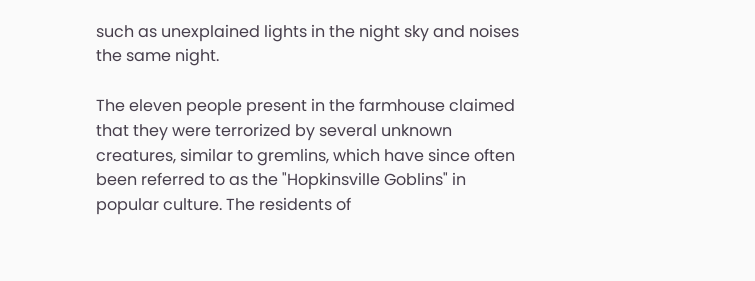such as unexplained lights in the night sky and noises the same night.

The eleven people present in the farmhouse claimed that they were terrorized by several unknown creatures, similar to gremlins, which have since often been referred to as the "Hopkinsville Goblins" in popular culture. The residents of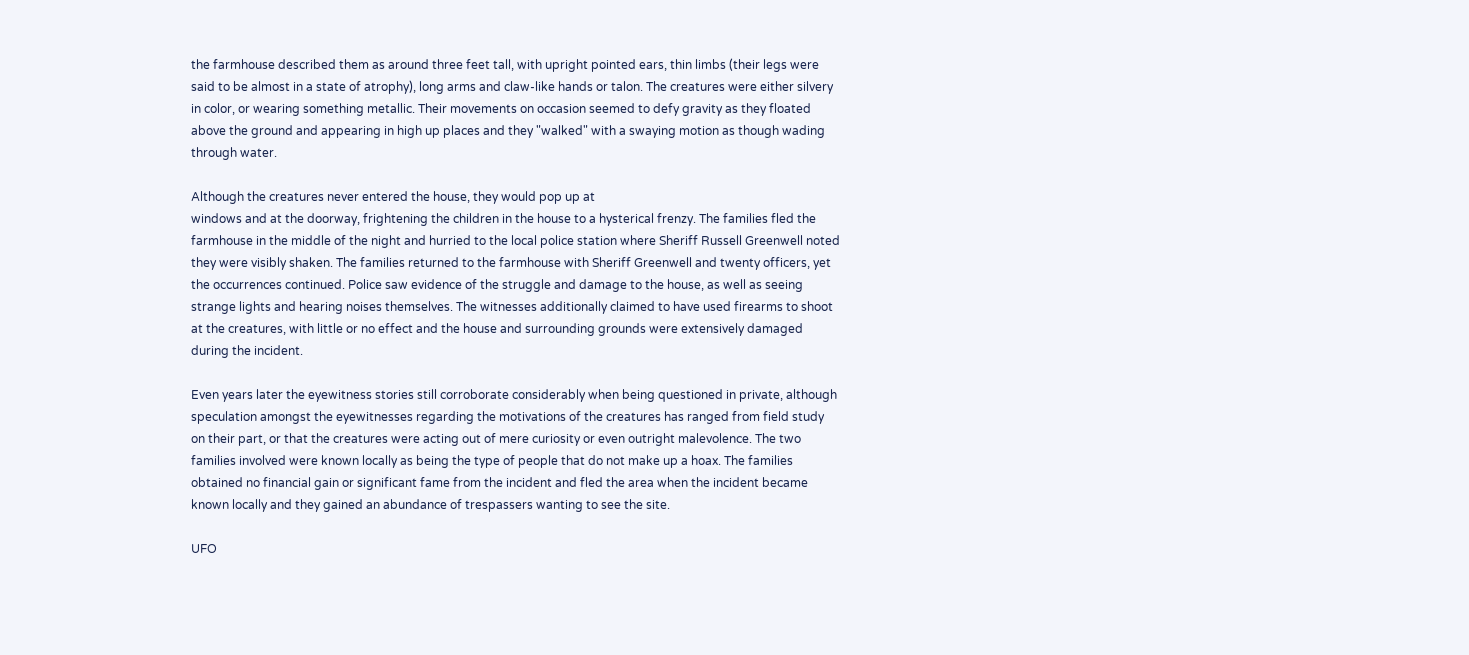the farmhouse described them as around three feet tall, with upright pointed ears, thin limbs (their legs were said to be almost in a state of atrophy), long arms and claw-like hands or talon. The creatures were either silvery in color, or wearing something metallic. Their movements on occasion seemed to defy gravity as they floated above the ground and appearing in high up places and they "walked" with a swaying motion as though wading through water.

Although the creatures never entered the house, they would pop up at
windows and at the doorway, frightening the children in the house to a hysterical frenzy. The families fled the farmhouse in the middle of the night and hurried to the local police station where Sheriff Russell Greenwell noted they were visibly shaken. The families returned to the farmhouse with Sheriff Greenwell and twenty officers, yet the occurrences continued. Police saw evidence of the struggle and damage to the house, as well as seeing strange lights and hearing noises themselves. The witnesses additionally claimed to have used firearms to shoot at the creatures, with little or no effect and the house and surrounding grounds were extensively damaged during the incident.

Even years later the eyewitness stories still corroborate considerably when being questioned in private, although speculation amongst the eyewitnesses regarding the motivations of the creatures has ranged from field study on their part, or that the creatures were acting out of mere curiosity or even outright malevolence. The two families involved were known locally as being the type of people that do not make up a hoax. The families obtained no financial gain or significant fame from the incident and fled the area when the incident became known locally and they gained an abundance of trespassers wanting to see the site.

UFO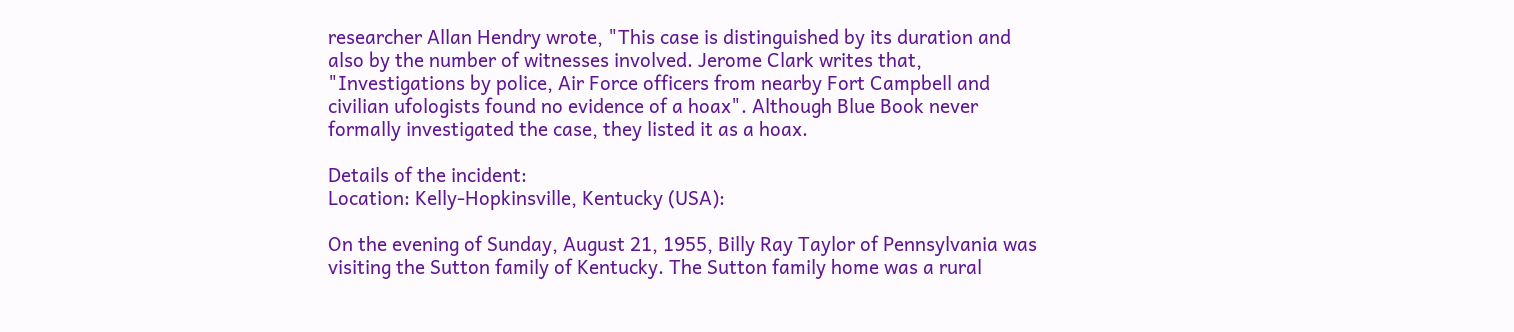researcher Allan Hendry wrote, "This case is distinguished by its duration and also by the number of witnesses involved. Jerome Clark writes that, "Investigations by police, Air Force officers from nearby Fort Campbell and civilian ufologists found no evidence of a hoax". Although Blue Book never formally investigated the case, they listed it as a hoax.

Details of the incident:
Location: Kelly-Hopkinsville, Kentucky (USA):

On the evening of Sunday, August 21, 1955, Billy Ray Taylor of Pennsylvania was visiting the Sutton family of Kentucky. The Sutton family home was a rural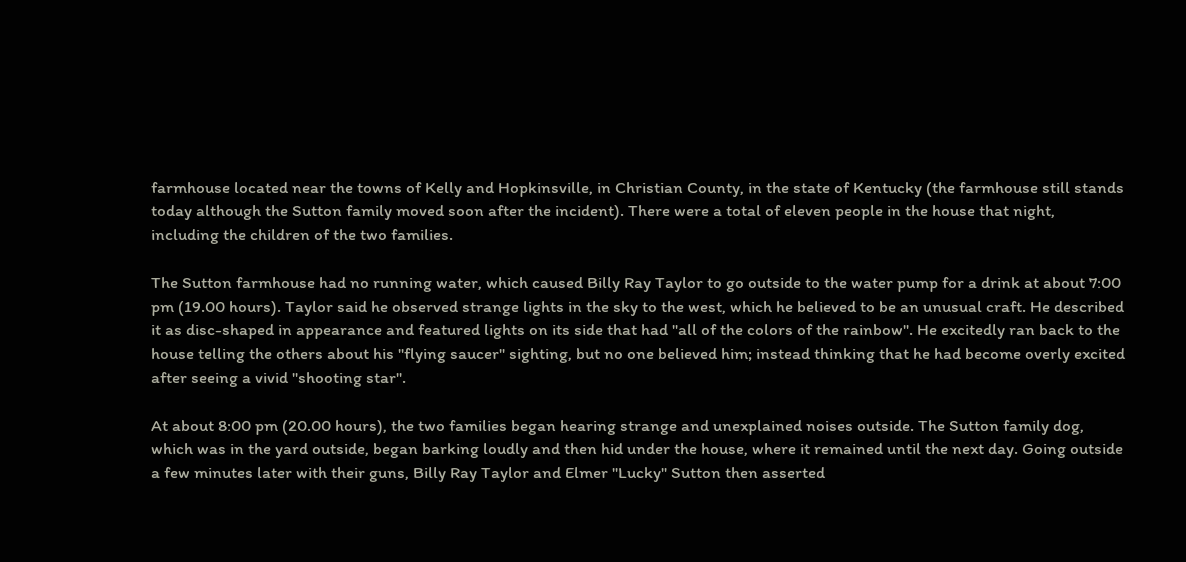farmhouse located near the towns of Kelly and Hopkinsville, in Christian County, in the state of Kentucky (the farmhouse still stands today although the Sutton family moved soon after the incident). There were a total of eleven people in the house that night, including the children of the two families.

The Sutton farmhouse had no running water, which caused Billy Ray Taylor to go outside to the water pump for a drink at about 7:00 pm (19.00 hours). Taylor said he observed strange lights in the sky to the west, which he believed to be an unusual craft. He described it as disc-shaped in appearance and featured lights on its side that had "all of the colors of the rainbow". He excitedly ran back to the house telling the others about his "flying saucer" sighting, but no one believed him; instead thinking that he had become overly excited after seeing a vivid "shooting star".

At about 8:00 pm (20.00 hours), the two families began hearing strange and unexplained noises outside. The Sutton family dog, which was in the yard outside, began barking loudly and then hid under the house, where it remained until the next day. Going outside a few minutes later with their guns, Billy Ray Taylor and Elmer "Lucky" Sutton then asserted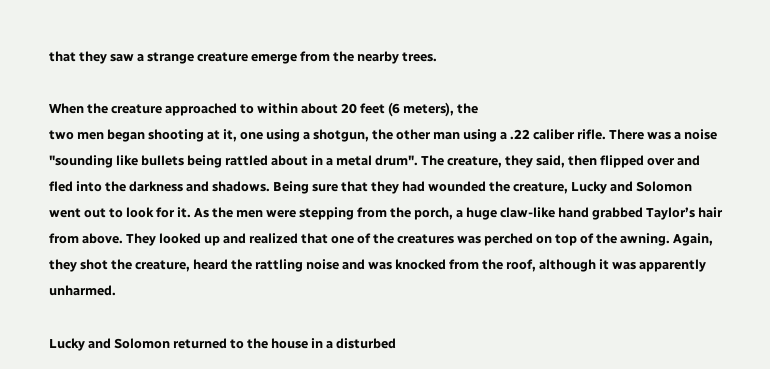that they saw a strange creature emerge from the nearby trees.

When the creature approached to within about 20 feet (6 meters), the
two men began shooting at it, one using a shotgun, the other man using a .22 caliber rifle. There was a noise "sounding like bullets being rattled about in a metal drum". The creature, they said, then flipped over and fled into the darkness and shadows. Being sure that they had wounded the creature, Lucky and Solomon went out to look for it. As the men were stepping from the porch, a huge claw-like hand grabbed Taylor’s hair from above. They looked up and realized that one of the creatures was perched on top of the awning. Again, they shot the creature, heard the rattling noise and was knocked from the roof, although it was apparently unharmed.

Lucky and Solomon returned to the house in a disturbed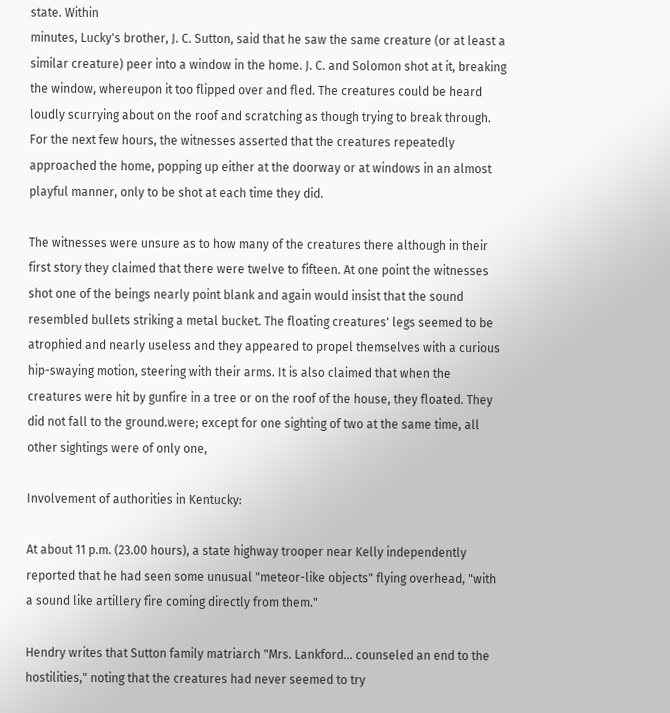state. Within
minutes, Lucky's brother, J. C. Sutton, said that he saw the same creature (or at least a similar creature) peer into a window in the home. J. C. and Solomon shot at it, breaking the window, whereupon it too flipped over and fled. The creatures could be heard loudly scurrying about on the roof and scratching as though trying to break through. For the next few hours, the witnesses asserted that the creatures repeatedly approached the home, popping up either at the doorway or at windows in an almost playful manner, only to be shot at each time they did.

The witnesses were unsure as to how many of the creatures there although in their first story they claimed that there were twelve to fifteen. At one point the witnesses shot one of the beings nearly point blank and again would insist that the sound resembled bullets striking a metal bucket. The floating creatures' legs seemed to be atrophied and nearly useless and they appeared to propel themselves with a curious hip-swaying motion, steering with their arms. It is also claimed that when the creatures were hit by gunfire in a tree or on the roof of the house, they floated. They did not fall to the ground.were; except for one sighting of two at the same time, all other sightings were of only one,

Involvement of authorities in Kentucky:

At about 11 p.m. (23.00 hours), a state highway trooper near Kelly independently reported that he had seen some unusual "meteor-like objects" flying overhead, "with a sound like artillery fire coming directly from them."

Hendry writes that Sutton family matriarch "Mrs. Lankford... counseled an end to the hostilities," noting that the creatures had never seemed to try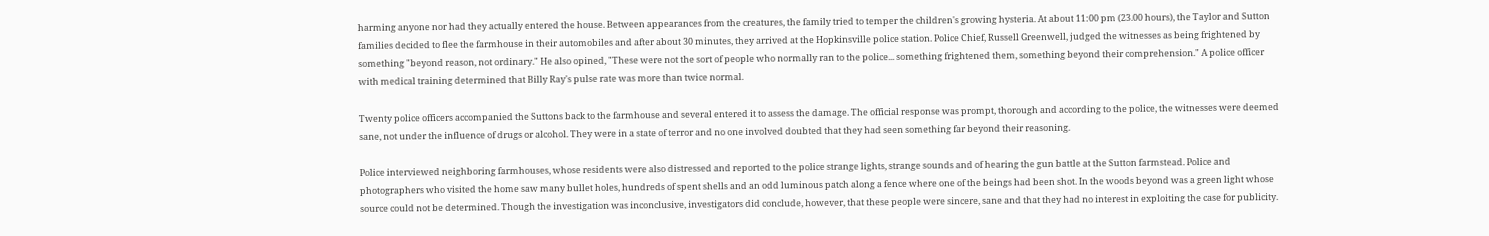harming anyone nor had they actually entered the house. Between appearances from the creatures, the family tried to temper the children's growing hysteria. At about 11:00 pm (23.00 hours), the Taylor and Sutton families decided to flee the farmhouse in their automobiles and after about 30 minutes, they arrived at the Hopkinsville police station. Police Chief, Russell Greenwell, judged the witnesses as being frightened by something "beyond reason, not ordinary." He also opined, "These were not the sort of people who normally ran to the police... something frightened them, something beyond their comprehension." A police officer with medical training determined that Billy Ray's pulse rate was more than twice normal.

Twenty police officers accompanied the Suttons back to the farmhouse and several entered it to assess the damage. The official response was prompt, thorough and according to the police, the witnesses were deemed sane, not under the influence of drugs or alcohol. They were in a state of terror and no one involved doubted that they had seen something far beyond their reasoning.

Police interviewed neighboring farmhouses, whose residents were also distressed and reported to the police strange lights, strange sounds and of hearing the gun battle at the Sutton farmstead. Police and photographers who visited the home saw many bullet holes, hundreds of spent shells and an odd luminous patch along a fence where one of the beings had been shot. In the woods beyond was a green light whose source could not be determined. Though the investigation was inconclusive, investigators did conclude, however, that these people were sincere, sane and that they had no interest in exploiting the case for publicity.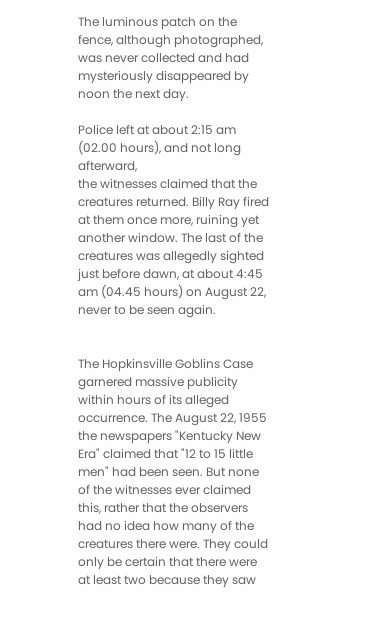The luminous patch on the fence, although photographed, was never collected and had mysteriously disappeared by noon the next day.

Police left at about 2:15 am (02.00 hours), and not long afterward,
the witnesses claimed that the creatures returned. Billy Ray fired at them once more, ruining yet another window. The last of the creatures was allegedly sighted just before dawn, at about 4:45 am (04.45 hours) on August 22, never to be seen again.


The Hopkinsville Goblins Case garnered massive publicity within hours of its alleged occurrence. The August 22, 1955 the newspapers "Kentucky New Era" claimed that "12 to 15 little men" had been seen. But none of the witnesses ever claimed this, rather that the observers had no idea how many of the creatures there were. They could only be certain that there were at least two because they saw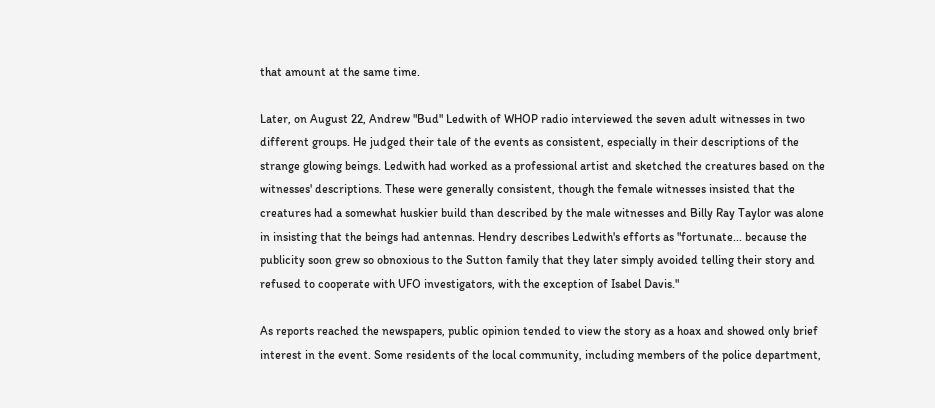that amount at the same time.

Later, on August 22, Andrew "Bud" Ledwith of WHOP radio interviewed the seven adult witnesses in two different groups. He judged their tale of the events as consistent, especially in their descriptions of the strange glowing beings. Ledwith had worked as a professional artist and sketched the creatures based on the witnesses' descriptions. These were generally consistent, though the female witnesses insisted that the creatures had a somewhat huskier build than described by the male witnesses and Billy Ray Taylor was alone in insisting that the beings had antennas. Hendry describes Ledwith's efforts as "fortunate... because the publicity soon grew so obnoxious to the Sutton family that they later simply avoided telling their story and refused to cooperate with UFO investigators, with the exception of Isabel Davis."

As reports reached the newspapers, public opinion tended to view the story as a hoax and showed only brief interest in the event. Some residents of the local community, including members of the police department,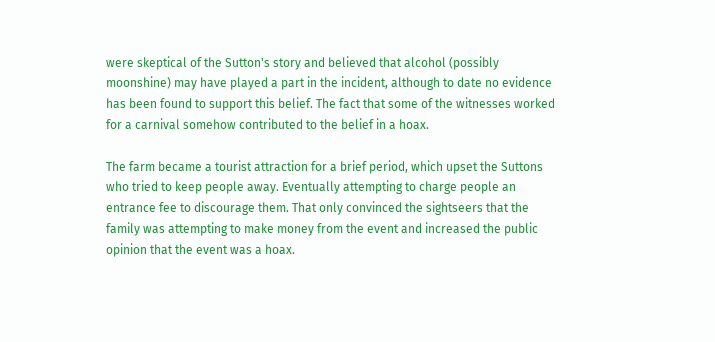were skeptical of the Sutton's story and believed that alcohol (possibly moonshine) may have played a part in the incident, although to date no evidence has been found to support this belief. The fact that some of the witnesses worked for a carnival somehow contributed to the belief in a hoax.

The farm became a tourist attraction for a brief period, which upset the Suttons who tried to keep people away. Eventually attempting to charge people an entrance fee to discourage them. That only convinced the sightseers that the family was attempting to make money from the event and increased the public opinion that the event was a hoax.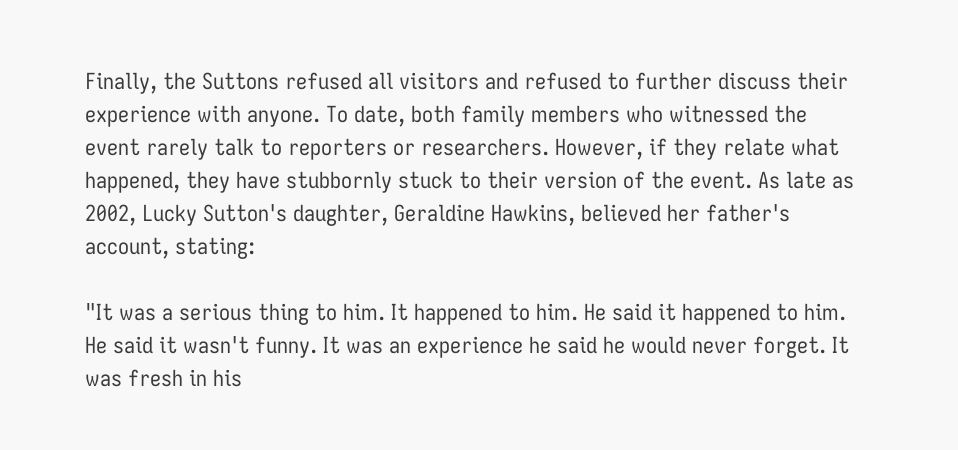Finally, the Suttons refused all visitors and refused to further discuss their experience with anyone. To date, both family members who witnessed the event rarely talk to reporters or researchers. However, if they relate what happened, they have stubbornly stuck to their version of the event. As late as 2002, Lucky Sutton's daughter, Geraldine Hawkins, believed her father's account, stating:

"It was a serious thing to him. It happened to him. He said it happened to him. He said it wasn't funny. It was an experience he said he would never forget. It was fresh in his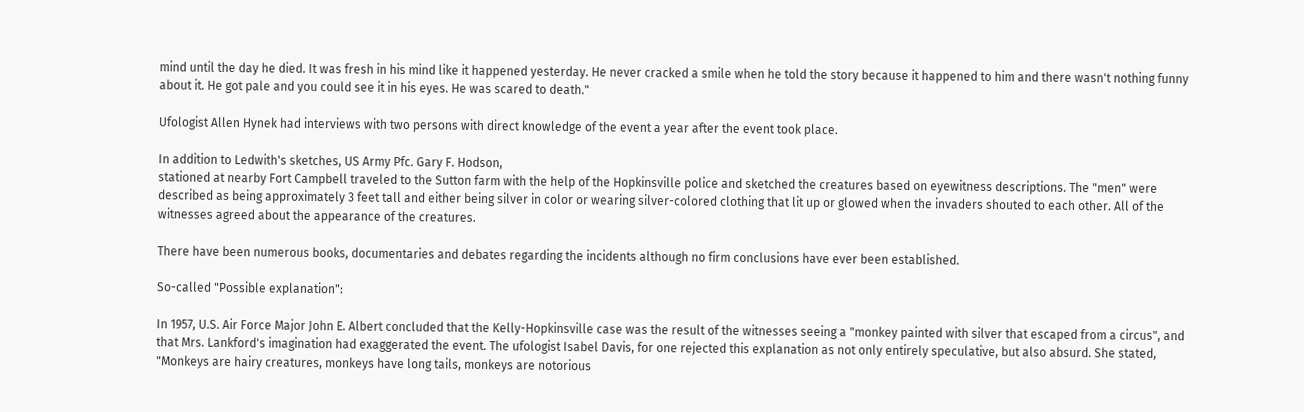mind until the day he died. It was fresh in his mind like it happened yesterday. He never cracked a smile when he told the story because it happened to him and there wasn't nothing funny about it. He got pale and you could see it in his eyes. He was scared to death."

Ufologist Allen Hynek had interviews with two persons with direct knowledge of the event a year after the event took place.

In addition to Ledwith's sketches, US Army Pfc. Gary F. Hodson,
stationed at nearby Fort Campbell traveled to the Sutton farm with the help of the Hopkinsville police and sketched the creatures based on eyewitness descriptions. The "men" were described as being approximately 3 feet tall and either being silver in color or wearing silver-colored clothing that lit up or glowed when the invaders shouted to each other. All of the witnesses agreed about the appearance of the creatures.

There have been numerous books, documentaries and debates regarding the incidents although no firm conclusions have ever been established.

So-called "Possible explanation":

In 1957, U.S. Air Force Major John E. Albert concluded that the Kelly-Hopkinsville case was the result of the witnesses seeing a "monkey painted with silver that escaped from a circus", and that Mrs. Lankford's imagination had exaggerated the event. The ufologist Isabel Davis, for one rejected this explanation as not only entirely speculative, but also absurd. She stated, "Monkeys are hairy creatures, monkeys have long tails, monkeys are notorious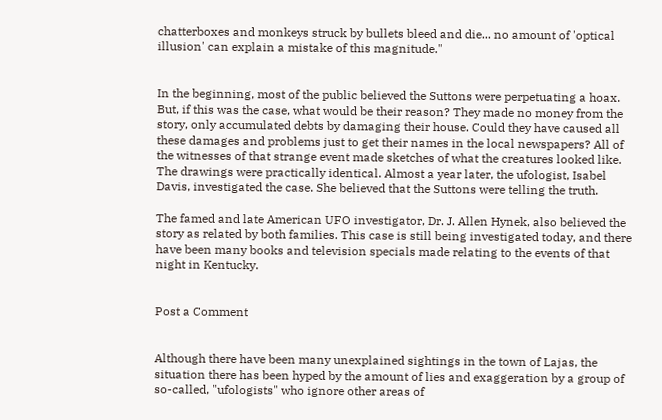chatterboxes and monkeys struck by bullets bleed and die... no amount of 'optical illusion' can explain a mistake of this magnitude."


In the beginning, most of the public believed the Suttons were perpetuating a hoax. But, if this was the case, what would be their reason? They made no money from the story, only accumulated debts by damaging their house. Could they have caused all these damages and problems just to get their names in the local newspapers? All of the witnesses of that strange event made sketches of what the creatures looked like. The drawings were practically identical. Almost a year later, the ufologist, Isabel Davis, investigated the case. She believed that the Suttons were telling the truth.

The famed and late American UFO investigator, Dr. J. Allen Hynek, also believed the story as related by both families. This case is still being investigated today, and there have been many books and television specials made relating to the events of that night in Kentucky.


Post a Comment


Although there have been many unexplained sightings in the town of Lajas, the situation there has been hyped by the amount of lies and exaggeration by a group of so-called, "ufologists" who ignore other areas of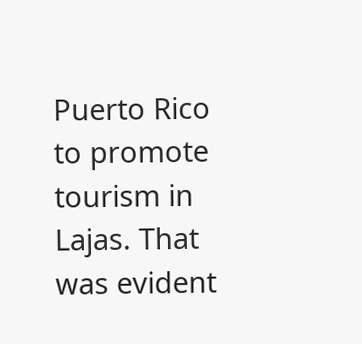Puerto Rico to promote tourism in Lajas. That was evident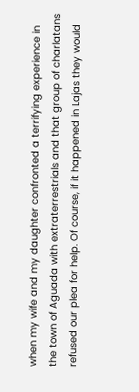when my wife and my daughter confronted a terrifying experience in the town of Aguada with extraterrestrials and that group of charlatans refused our plea for help. Of course, if it happened in Lajas they would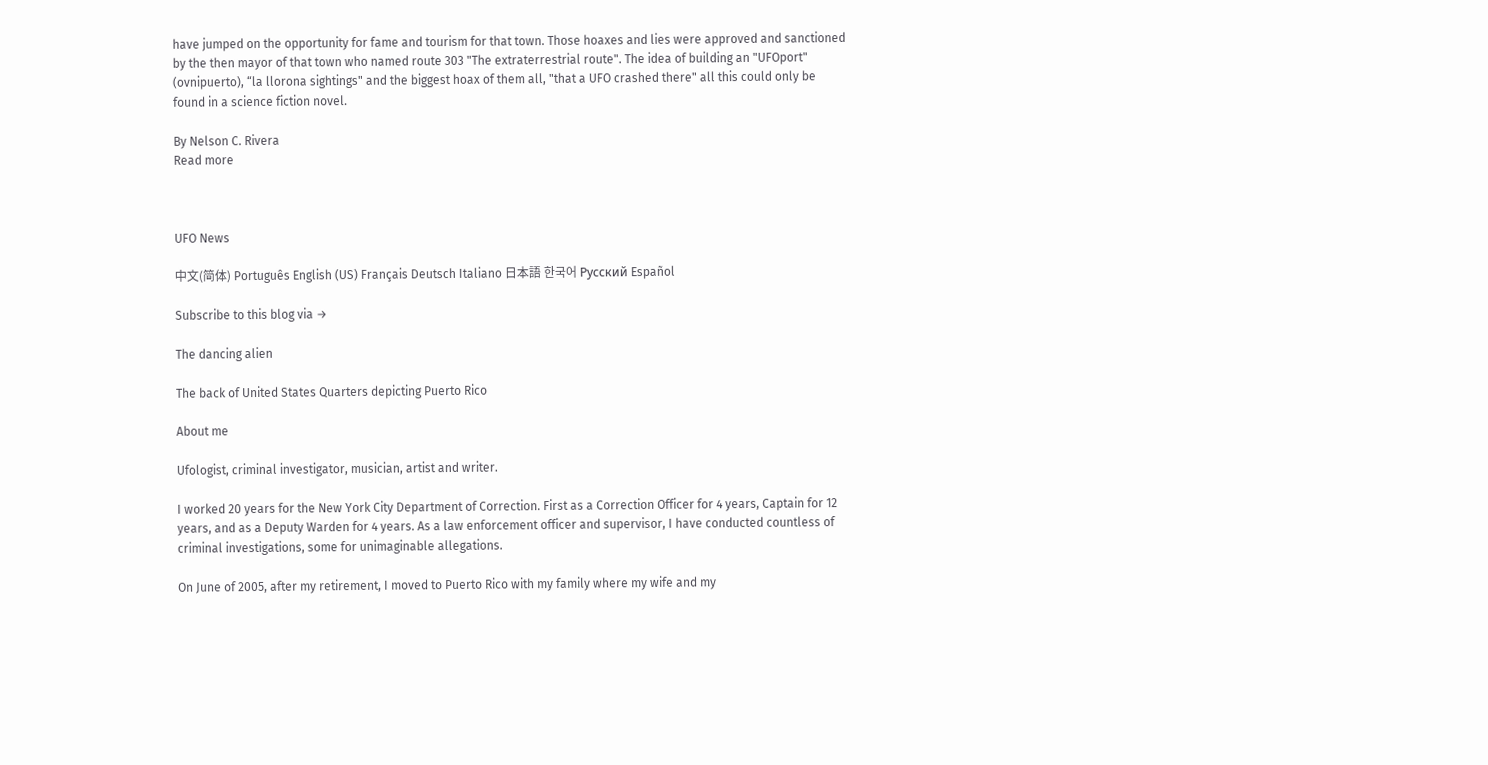have jumped on the opportunity for fame and tourism for that town. Those hoaxes and lies were approved and sanctioned by the then mayor of that town who named route 303 "The extraterrestrial route". The idea of building an "UFOport" (ovnipuerto), “la llorona sightings" and the biggest hoax of them all, "that a UFO crashed there" all this could only be found in a science fiction novel.

By Nelson C. Rivera
Read more



UFO News

中文(简体) Português English (US) Français Deutsch Italiano 日本語 한국어 Русский Español

Subscribe to this blog via →

The dancing alien

The back of United States Quarters depicting Puerto Rico

About me

Ufologist, criminal investigator, musician, artist and writer.

I worked 20 years for the New York City Department of Correction. First as a Correction Officer for 4 years, Captain for 12 years, and as a Deputy Warden for 4 years. As a law enforcement officer and supervisor, I have conducted countless of criminal investigations, some for unimaginable allegations.

On June of 2005, after my retirement, I moved to Puerto Rico with my family where my wife and my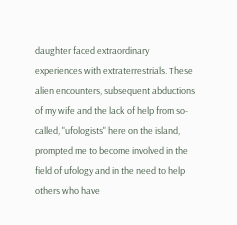daughter faced extraordinary experiences with extraterrestrials. These alien encounters, subsequent abductions of my wife and the lack of help from so-called, "ufologists" here on the island, prompted me to become involved in the field of ufology and in the need to help others who have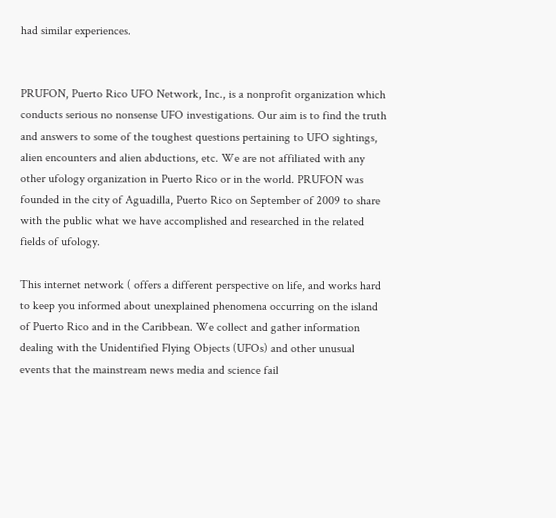had similar experiences.


PRUFON, Puerto Rico UFO Network, Inc., is a nonprofit organization which conducts serious no nonsense UFO investigations. Our aim is to find the truth and answers to some of the toughest questions pertaining to UFO sightings, alien encounters and alien abductions, etc. We are not affiliated with any other ufology organization in Puerto Rico or in the world. PRUFON was founded in the city of Aguadilla, Puerto Rico on September of 2009 to share with the public what we have accomplished and researched in the related fields of ufology.

This internet network ( offers a different perspective on life, and works hard to keep you informed about unexplained phenomena occurring on the island of Puerto Rico and in the Caribbean. We collect and gather information dealing with the Unidentified Flying Objects (UFOs) and other unusual events that the mainstream news media and science fail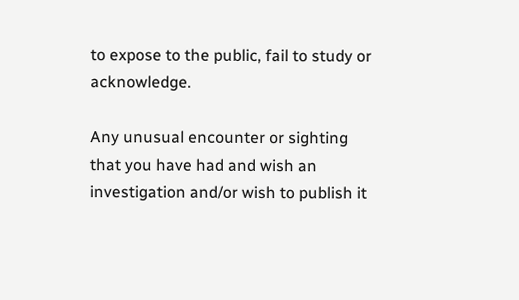to expose to the public, fail to study or acknowledge.

Any unusual encounter or sighting that you have had and wish an investigation and/or wish to publish it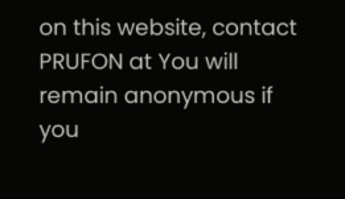on this website, contact PRUFON at You will remain anonymous if you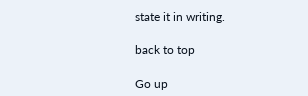state it in writing.

back to top

Go up